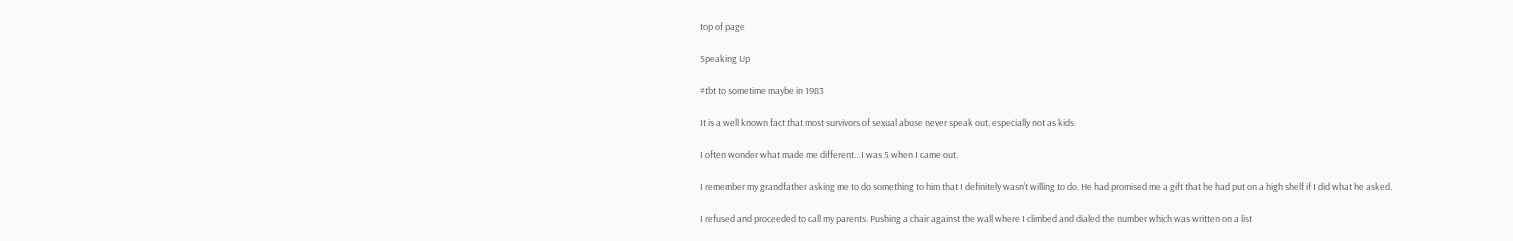top of page

Speaking Up

#tbt to sometime maybe in 1983

It is a well known fact that most survivors of sexual abuse never speak out, especially not as kids.

I often wonder what made me different…I was 5 when I came out.

I remember my grandfather asking me to do something to him that I definitely wasn’t willing to do. He had promised me a gift that he had put on a high shelf if I did what he asked.

I refused and proceeded to call my parents. Pushing a chair against the wall where I climbed and dialed the number which was written on a list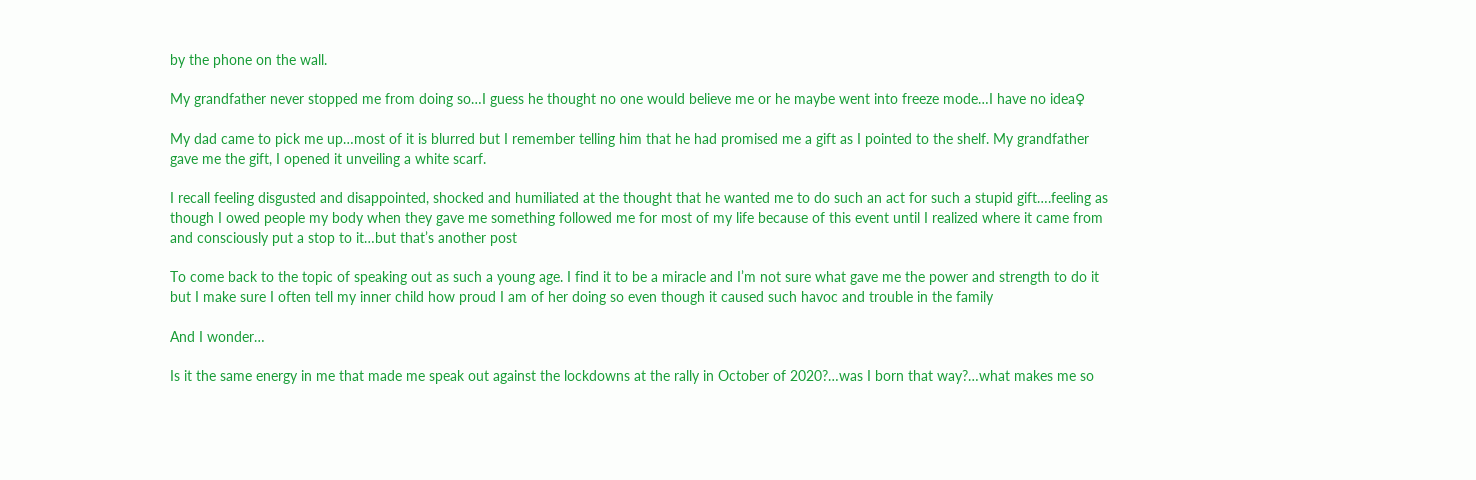by the phone on the wall.

My grandfather never stopped me from doing so…I guess he thought no one would believe me or he maybe went into freeze mode…I have no idea♀

My dad came to pick me up…most of it is blurred but I remember telling him that he had promised me a gift as I pointed to the shelf. My grandfather gave me the gift, I opened it unveiling a white scarf.

I recall feeling disgusted and disappointed, shocked and humiliated at the thought that he wanted me to do such an act for such a stupid gift….feeling as though I owed people my body when they gave me something followed me for most of my life because of this event until I realized where it came from and consciously put a stop to it…but that’s another post

To come back to the topic of speaking out as such a young age. I find it to be a miracle and I’m not sure what gave me the power and strength to do it but I make sure I often tell my inner child how proud I am of her doing so even though it caused such havoc and trouble in the family

And I wonder…

Is it the same energy in me that made me speak out against the lockdowns at the rally in October of 2020?…was I born that way?…what makes me so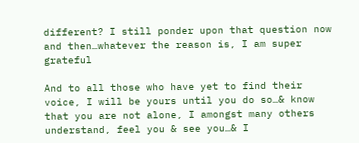different? I still ponder upon that question now and then…whatever the reason is, I am super grateful

And to all those who have yet to find their voice, I will be yours until you do so…& know that you are not alone, I amongst many others understand, feel you & see you…& I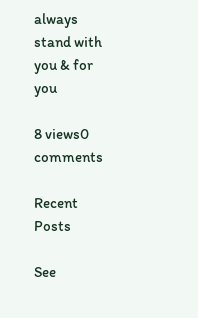always stand with you & for you

8 views0 comments

Recent Posts

See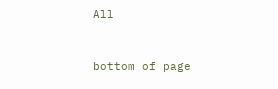All


bottom of page